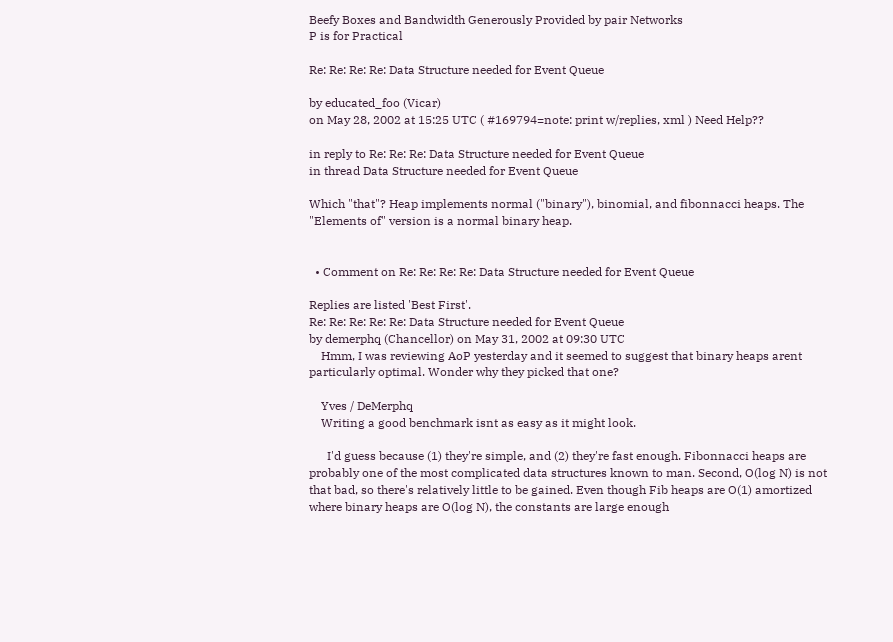Beefy Boxes and Bandwidth Generously Provided by pair Networks
P is for Practical

Re: Re: Re: Re: Data Structure needed for Event Queue

by educated_foo (Vicar)
on May 28, 2002 at 15:25 UTC ( #169794=note: print w/replies, xml ) Need Help??

in reply to Re: Re: Re: Data Structure needed for Event Queue
in thread Data Structure needed for Event Queue

Which "that"? Heap implements normal ("binary"), binomial, and fibonnacci heaps. The "Elements of" version is a normal binary heap.


  • Comment on Re: Re: Re: Re: Data Structure needed for Event Queue

Replies are listed 'Best First'.
Re: Re: Re: Re: Re: Data Structure needed for Event Queue
by demerphq (Chancellor) on May 31, 2002 at 09:30 UTC
    Hmm, I was reviewing AoP yesterday and it seemed to suggest that binary heaps arent particularly optimal. Wonder why they picked that one?

    Yves / DeMerphq
    Writing a good benchmark isnt as easy as it might look.

      I'd guess because (1) they're simple, and (2) they're fast enough. Fibonnacci heaps are probably one of the most complicated data structures known to man. Second, O(log N) is not that bad, so there's relatively little to be gained. Even though Fib heaps are O(1) amortized where binary heaps are O(log N), the constants are large enough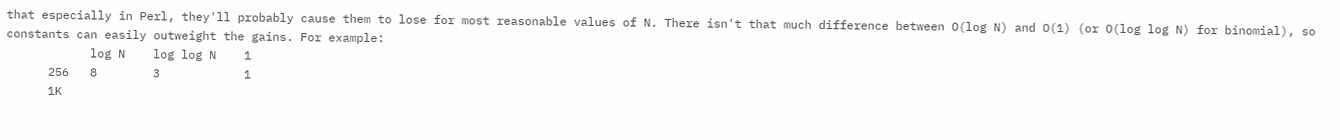that especially in Perl, they'll probably cause them to lose for most reasonable values of N. There isn't that much difference between O(log N) and O(1) (or O(log log N) for binomial), so constants can easily outweight the gains. For example:
            log N    log log N    1
      256   8        3            1
      1K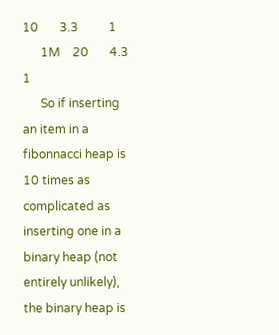10       3.3          1
      1M    20       4.3          1
      So if inserting an item in a fibonnacci heap is 10 times as complicated as inserting one in a binary heap (not entirely unlikely), the binary heap is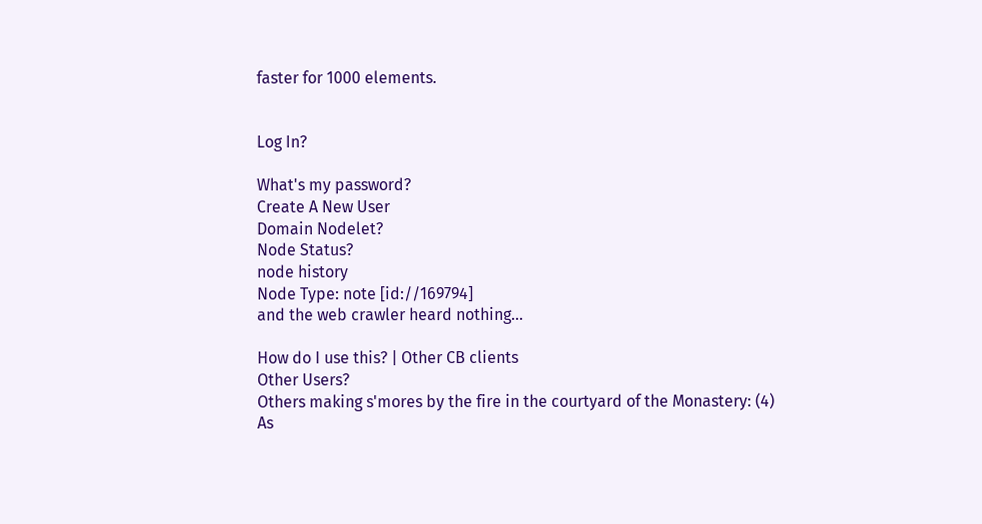faster for 1000 elements.


Log In?

What's my password?
Create A New User
Domain Nodelet?
Node Status?
node history
Node Type: note [id://169794]
and the web crawler heard nothing...

How do I use this? | Other CB clients
Other Users?
Others making s'mores by the fire in the courtyard of the Monastery: (4)
As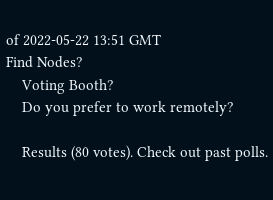of 2022-05-22 13:51 GMT
Find Nodes?
    Voting Booth?
    Do you prefer to work remotely?

    Results (80 votes). Check out past polls.